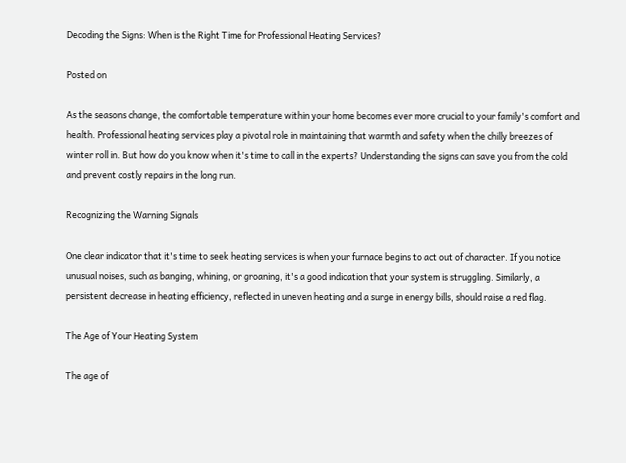Decoding the Signs: When is the Right Time for Professional Heating Services?

Posted on

As the seasons change, the comfortable temperature within your home becomes ever more crucial to your family's comfort and health. Professional heating services play a pivotal role in maintaining that warmth and safety when the chilly breezes of winter roll in. But how do you know when it's time to call in the experts? Understanding the signs can save you from the cold and prevent costly repairs in the long run.

Recognizing the Warning Signals

One clear indicator that it's time to seek heating services is when your furnace begins to act out of character. If you notice unusual noises, such as banging, whining, or groaning, it's a good indication that your system is struggling. Similarly, a persistent decrease in heating efficiency, reflected in uneven heating and a surge in energy bills, should raise a red flag.

The Age of Your Heating System

The age of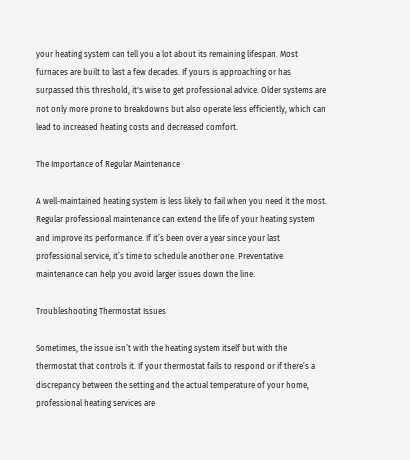your heating system can tell you a lot about its remaining lifespan. Most furnaces are built to last a few decades. If yours is approaching or has surpassed this threshold, it's wise to get professional advice. Older systems are not only more prone to breakdowns but also operate less efficiently, which can lead to increased heating costs and decreased comfort.

The Importance of Regular Maintenance

A well-maintained heating system is less likely to fail when you need it the most. Regular professional maintenance can extend the life of your heating system and improve its performance. If it’s been over a year since your last professional service, it’s time to schedule another one. Preventative maintenance can help you avoid larger issues down the line.

Troubleshooting Thermostat Issues

Sometimes, the issue isn’t with the heating system itself but with the thermostat that controls it. If your thermostat fails to respond or if there’s a discrepancy between the setting and the actual temperature of your home, professional heating services are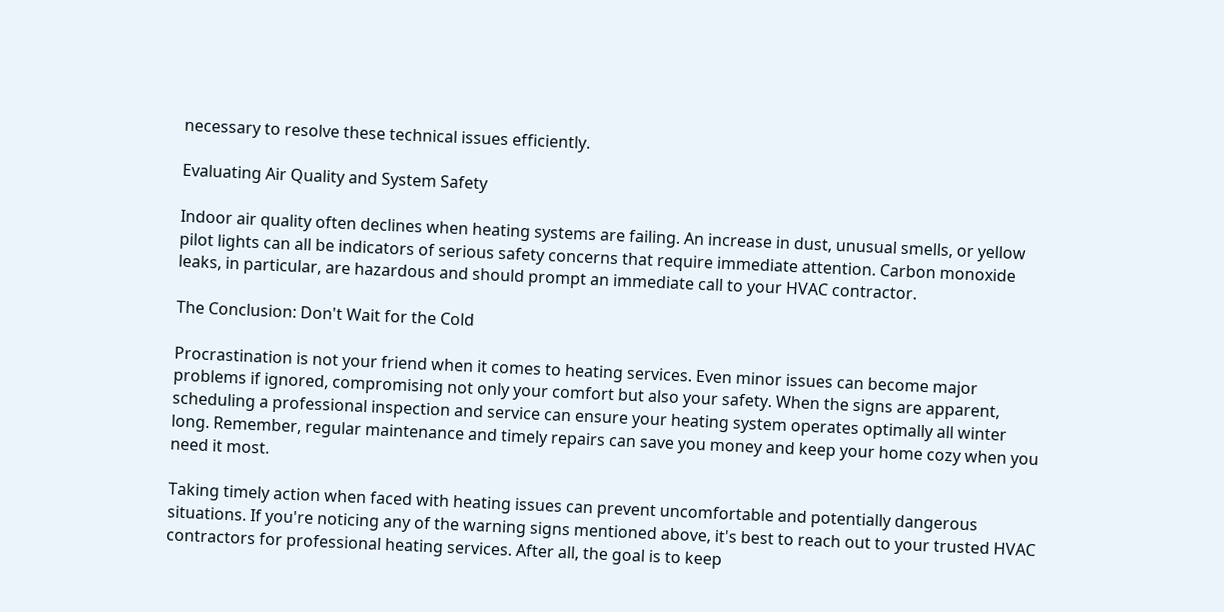necessary to resolve these technical issues efficiently.

Evaluating Air Quality and System Safety

Indoor air quality often declines when heating systems are failing. An increase in dust, unusual smells, or yellow pilot lights can all be indicators of serious safety concerns that require immediate attention. Carbon monoxide leaks, in particular, are hazardous and should prompt an immediate call to your HVAC contractor.

The Conclusion: Don't Wait for the Cold

Procrastination is not your friend when it comes to heating services. Even minor issues can become major problems if ignored, compromising not only your comfort but also your safety. When the signs are apparent, scheduling a professional inspection and service can ensure your heating system operates optimally all winter long. Remember, regular maintenance and timely repairs can save you money and keep your home cozy when you need it most.

Taking timely action when faced with heating issues can prevent uncomfortable and potentially dangerous situations. If you're noticing any of the warning signs mentioned above, it's best to reach out to your trusted HVAC contractors for professional heating services. After all, the goal is to keep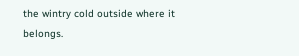the wintry cold outside where it belongs.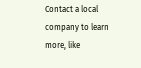Contact a local company to learn more, like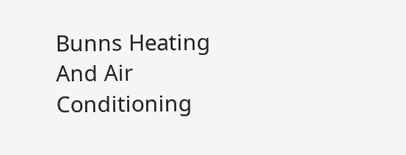Bunns Heating And Air Conditioning